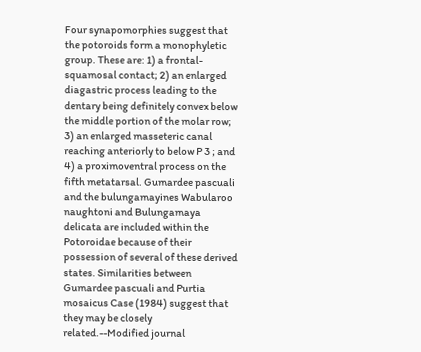Four synapomorphies suggest that the potoroids form a monophyletic group. These are: 1) a frontal-squamosal contact; 2) an enlarged diagastric process leading to the dentary being definitely convex below the middle portion of the molar row; 3) an enlarged masseteric canal reaching anteriorly to below P 3 ; and 4) a proximoventral process on the fifth metatarsal. Gumardee pascuali and the bulungamayines Wabularoo naughtoni and Bulungamaya delicata are included within the Potoroidae because of their possession of several of these derived states. Similarities between Gumardee pascuali and Purtia mosaicus Case (1984) suggest that they may be closely related.--Modified journal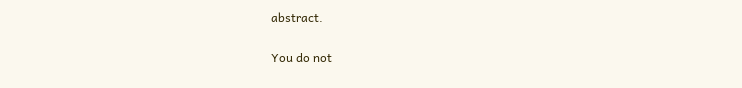abstract.

You do not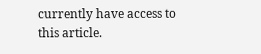currently have access to this article.